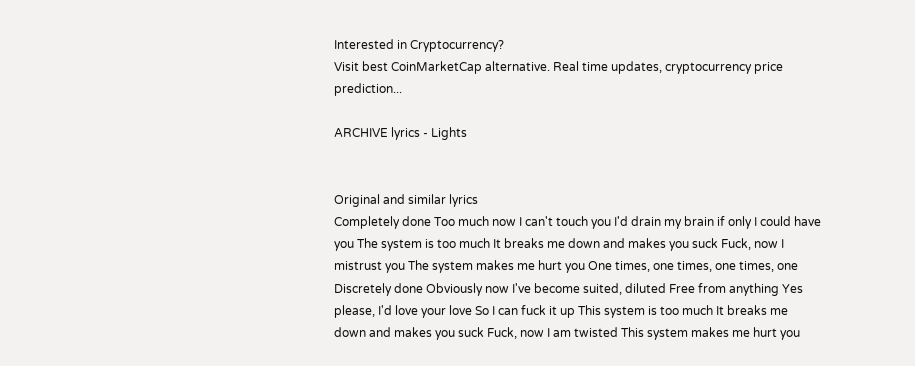Interested in Cryptocurrency?
Visit best CoinMarketCap alternative. Real time updates, cryptocurrency price prediction...

ARCHIVE lyrics - Lights


Original and similar lyrics
Completely done Too much now I can't touch you I'd drain my brain if only I could have you The system is too much It breaks me down and makes you suck Fuck, now I mistrust you The system makes me hurt you One times, one times, one times, one Discretely done Obviously now I've become suited, diluted Free from anything Yes please, I'd love your love So I can fuck it up This system is too much It breaks me down and makes you suck Fuck, now I am twisted This system makes me hurt you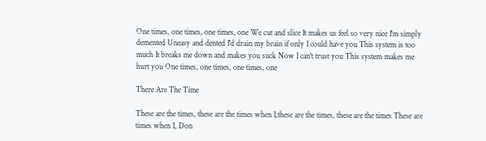One times, one times, one times, one We cut and slice It makes us feel so very nice I'm simply demented Uneasy and dented I'd drain my brain if only I could have you This system is too much It breaks me down and makes you suck Now I can't trust you This system makes me hurt you One times, one times, one times, one

There Are The Time

These are the times, these are the times when I,these are the times, these are the times These are times when I, Don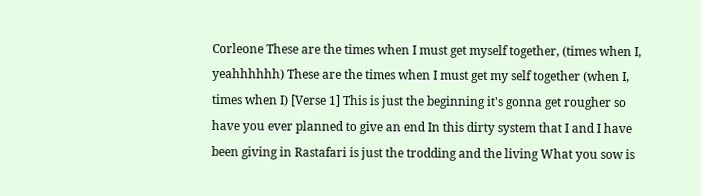Corleone These are the times when I must get myself together, (times when I, yeahhhhhh) These are the times when I must get my self together (when I, times when I) [Verse 1] This is just the beginning it's gonna get rougher so have you ever planned to give an end In this dirty system that I and I have been giving in Rastafari is just the trodding and the living What you sow is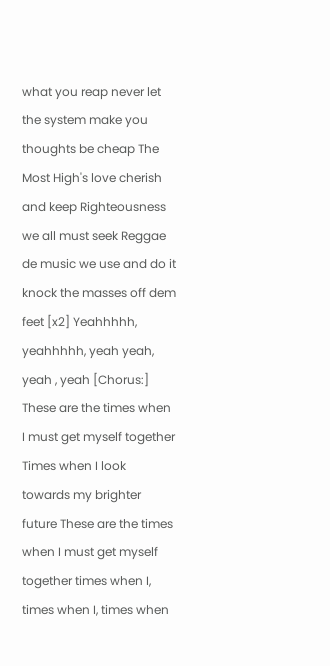what you reap never let the system make you thoughts be cheap The Most High's love cherish and keep Righteousness we all must seek Reggae de music we use and do it knock the masses off dem feet [x2] Yeahhhhh, yeahhhhh, yeah yeah, yeah , yeah [Chorus:] These are the times when I must get myself together Times when I look towards my brighter future These are the times when I must get myself together times when I, times when I, times when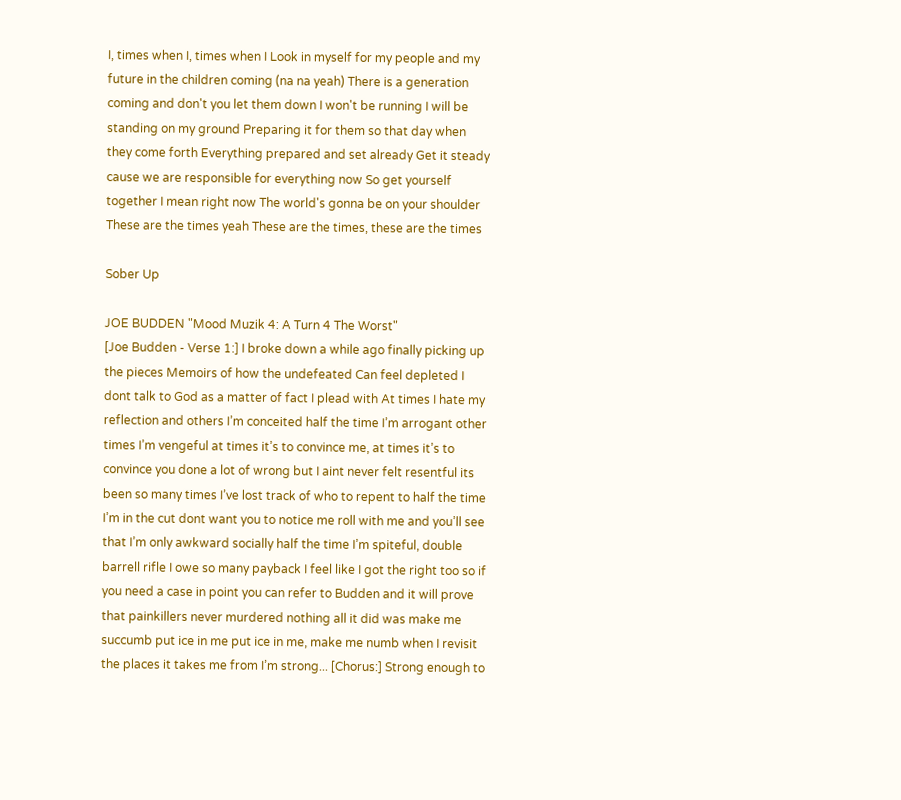I, times when I, times when I Look in myself for my people and my future in the children coming (na na yeah) There is a generation coming and don't you let them down I won't be running I will be standing on my ground Preparing it for them so that day when they come forth Everything prepared and set already Get it steady cause we are responsible for everything now So get yourself together I mean right now The world's gonna be on your shoulder These are the times yeah These are the times, these are the times

Sober Up

JOE BUDDEN "Mood Muzik 4: A Turn 4 The Worst"
[Joe Budden - Verse 1:] I broke down a while ago finally picking up the pieces Memoirs of how the undefeated Can feel depleted I dont talk to God as a matter of fact I plead with At times I hate my reflection and others I’m conceited half the time I’m arrogant other times I’m vengeful at times it’s to convince me, at times it’s to convince you done a lot of wrong but I aint never felt resentful its been so many times I’ve lost track of who to repent to half the time I’m in the cut dont want you to notice me roll with me and you’ll see that I’m only awkward socially half the time I’m spiteful, double barrell rifle I owe so many payback I feel like I got the right too so if you need a case in point you can refer to Budden and it will prove that painkillers never murdered nothing all it did was make me succumb put ice in me put ice in me, make me numb when I revisit the places it takes me from I’m strong... [Chorus:] Strong enough to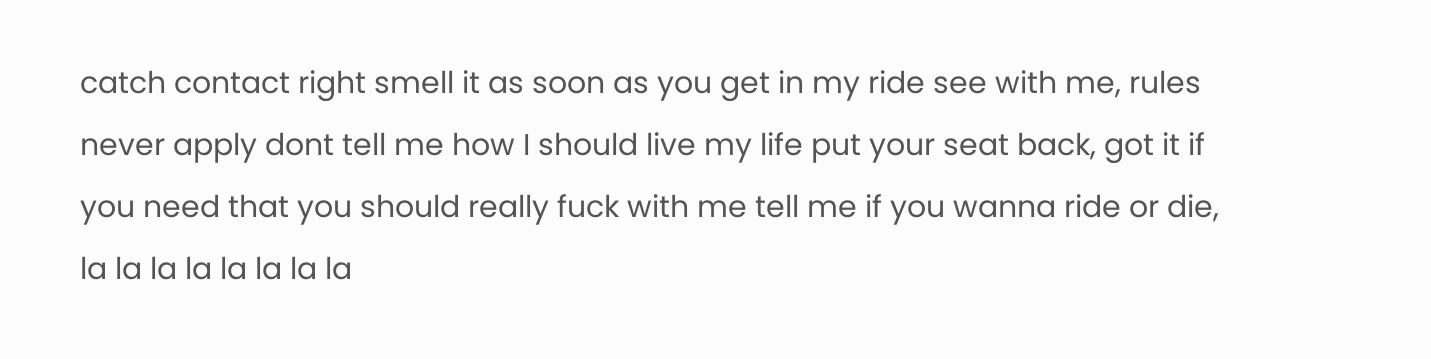catch contact right smell it as soon as you get in my ride see with me, rules never apply dont tell me how I should live my life put your seat back, got it if you need that you should really fuck with me tell me if you wanna ride or die, la la la la la la la la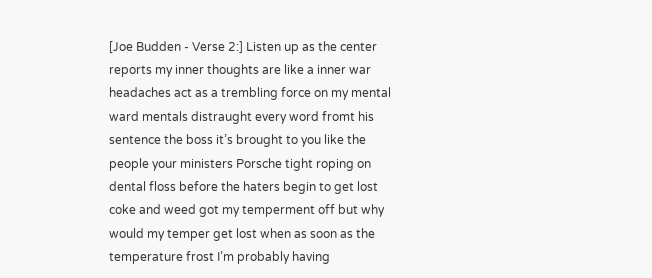[Joe Budden - Verse 2:] Listen up as the center reports my inner thoughts are like a inner war headaches act as a trembling force on my mental ward mentals distraught every word fromt his sentence the boss it’s brought to you like the people your ministers Porsche tight roping on dental floss before the haters begin to get lost coke and weed got my temperment off but why would my temper get lost when as soon as the temperature frost I’m probably having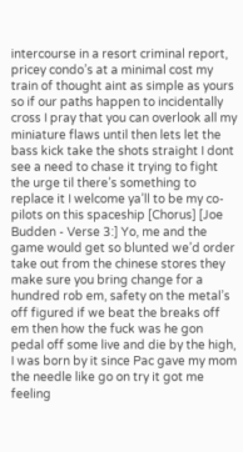intercourse in a resort criminal report, pricey condo’s at a minimal cost my train of thought aint as simple as yours so if our paths happen to incidentally cross I pray that you can overlook all my miniature flaws until then lets let the bass kick take the shots straight I dont see a need to chase it trying to fight the urge til there’s something to replace it I welcome ya’ll to be my co-pilots on this spaceship [Chorus] [Joe Budden - Verse 3:] Yo, me and the game would get so blunted we’d order take out from the chinese stores they make sure you bring change for a hundred rob em, safety on the metal’s off figured if we beat the breaks off em then how the fuck was he gon pedal off some live and die by the high, I was born by it since Pac gave my mom the needle like go on try it got me feeling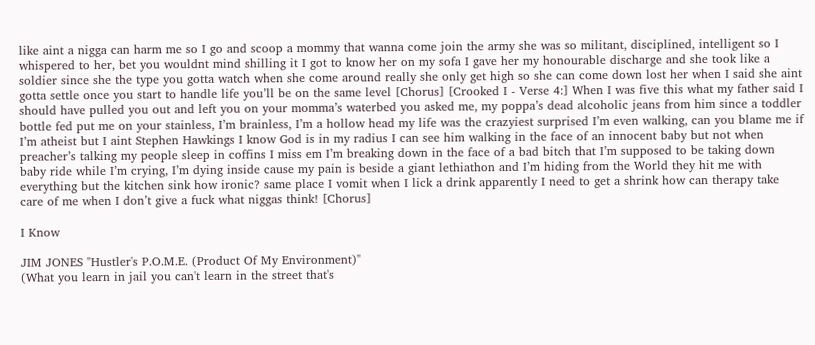like aint a nigga can harm me so I go and scoop a mommy that wanna come join the army she was so militant, disciplined, intelligent so I whispered to her, bet you wouldnt mind shilling it I got to know her on my sofa I gave her my honourable discharge and she took like a soldier since she the type you gotta watch when she come around really she only get high so she can come down lost her when I said she aint gotta settle once you start to handle life you’ll be on the same level [Chorus] [Crooked I - Verse 4:] When I was five this what my father said I should have pulled you out and left you on your momma’s waterbed you asked me, my poppa’s dead alcoholic jeans from him since a toddler bottle fed put me on your stainless, I’m brainless, I’m a hollow head my life was the crazyiest surprised I’m even walking, can you blame me if I’m atheist but I aint Stephen Hawkings I know God is in my radius I can see him walking in the face of an innocent baby but not when preacher’s talking my people sleep in coffins I miss em I’m breaking down in the face of a bad bitch that I’m supposed to be taking down baby ride while I’m crying, I’m dying inside cause my pain is beside a giant lethiathon and I’m hiding from the World they hit me with everything but the kitchen sink how ironic? same place I vomit when I lick a drink apparently I need to get a shrink how can therapy take care of me when I don’t give a fuck what niggas think! [Chorus]

I Know

JIM JONES "Hustler's P.O.M.E. (Product Of My Environment)"
(What you learn in jail you can't learn in the street that's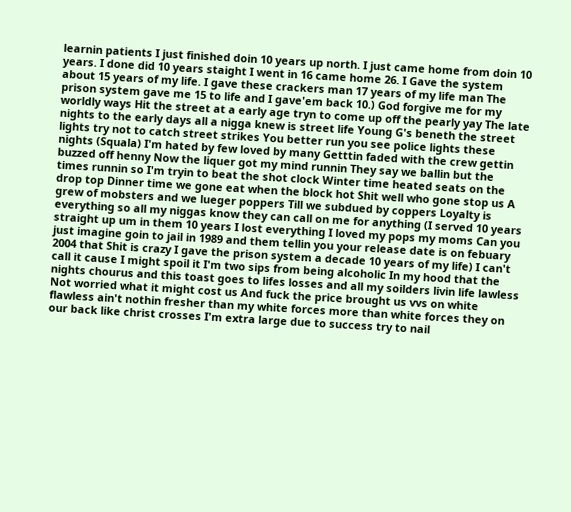learnin patients I just finished doin 10 years up north. I just came home from doin 10 years. I done did 10 years staight I went in 16 came home 26. I Gave the system about 15 years of my life. I gave these crackers man 17 years of my life man The prison system gave me 15 to life and I gave'em back 10.) God forgive me for my worldly ways Hit the street at a early age tryn to come up off the pearly yay The late nights to the early days all a nigga knew is street life Young G's beneth the street lights try not to catch street strikes You better run you see police lights these nights (Squala) I'm hated by few loved by many Getttin faded with the crew gettin buzzed off henny Now the liquer got my mind runnin They say we ballin but the times runnin so I'm tryin to beat the shot clock Winter time heated seats on the drop top Dinner time we gone eat when the block hot Shit well who gone stop us A grew of mobsters and we lueger poppers Till we subdued by coppers Loyalty is everything so all my niggas know they can call on me for anything (I served 10 years straight up um in them 10 years I lost everything I loved my pops my moms Can you just imagine goin to jail in 1989 and them tellin you your release date is on febuary 2004 that Shit is crazy I gave the prison system a decade 10 years of my life) I can't call it cause I might spoil it I'm two sips from being alcoholic In my hood that the nights chourus and this toast goes to lifes losses and all my soilders livin life lawless Not worried what it might cost us And fuck the price brought us vvs on white flawless ain't nothin fresher than my white forces more than white forces they on our back like christ crosses I'm extra large due to success try to nail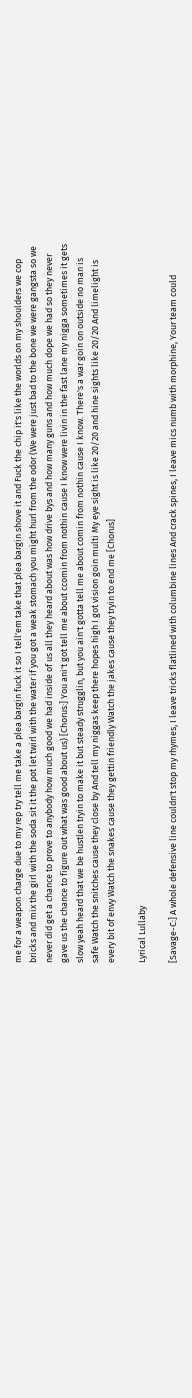me for a weapon charge due to my rep try tell me take a plea bargin fuck it so I tell'em take that plea bargin shove it and Fuck the chip it's like the worlds on my shoulders we cop bricks and mix the girl with the soda sit it the pot let twirl with the water if you got a weak stomach you might hurl from the odor (We were just bad to the bone we were gangsta so we never did get a chance to prove to anybody how much good we had inside of us all they heard about was how drive bys and how many guns and how much dope we had so they never gave us the chance to figure out what was good about us) [Chorus:] You ani't got tell me about ccomin from nothin cause I know were livin in the fast lane my nigga sometimes it gets slow yeah heard that we be hustlen tryin to make it but steady strugglin, but you ain't gotta tell me about comin from nothin cause I know. There's a war goin on outside no man is safe Watch the snitches cause they close by And tell my niggas keep there hopes high I got vision goin multi My eye sight is like 20/20 and hine sights like 20/20 And limelight is every bit of envy Watch the snakes cause they gettin friendly Watch the jakes cause they tryin to end me [Chorus]

Lyrical Lullaby

[Savage-C:] A whole defensive line couldn't stop my rhymes, I leave tricks flatlined with columbine lines And crack spines, I leave mics numb with morphine, Your team could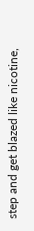step and get blazed like nicotine,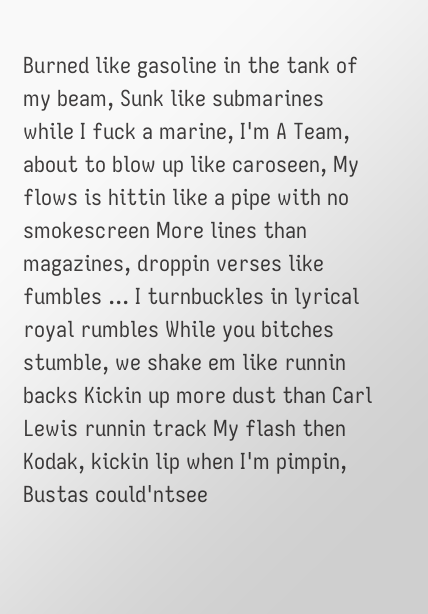Burned like gasoline in the tank of my beam, Sunk like submarines while I fuck a marine, I'm A Team, about to blow up like caroseen, My flows is hittin like a pipe with no smokescreen More lines than magazines, droppin verses like fumbles ... I turnbuckles in lyrical royal rumbles While you bitches stumble, we shake em like runnin backs Kickin up more dust than Carl Lewis runnin track My flash then Kodak, kickin lip when I'm pimpin, Bustas could'ntsee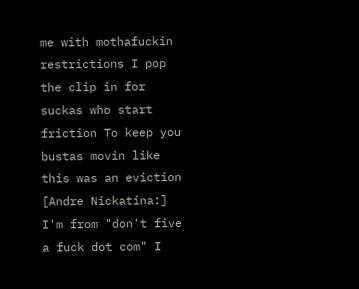me with mothafuckin restrictions I pop the clip in for suckas who start friction To keep you bustas movin like this was an eviction [Andre Nickatina:] I'm from "don't five a fuck dot com" I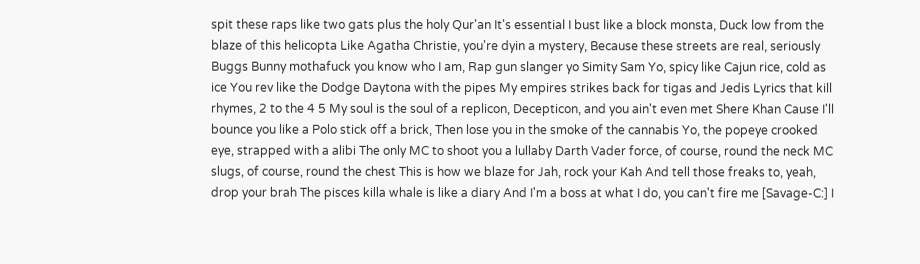spit these raps like two gats plus the holy Qur'an It's essential I bust like a block monsta, Duck low from the blaze of this helicopta Like Agatha Christie, you're dyin a mystery, Because these streets are real, seriously Buggs Bunny mothafuck you know who I am, Rap gun slanger yo Simity Sam Yo, spicy like Cajun rice, cold as ice You rev like the Dodge Daytona with the pipes My empires strikes back for tigas and Jedis Lyrics that kill rhymes, 2 to the 4 5 My soul is the soul of a replicon, Decepticon, and you ain't even met Shere Khan Cause I'll bounce you like a Polo stick off a brick, Then lose you in the smoke of the cannabis Yo, the popeye crooked eye, strapped with a alibi The only MC to shoot you a lullaby Darth Vader force, of course, round the neck MC slugs, of course, round the chest This is how we blaze for Jah, rock your Kah And tell those freaks to, yeah, drop your brah The pisces killa whale is like a diary And I'm a boss at what I do, you can't fire me [Savage-C:] I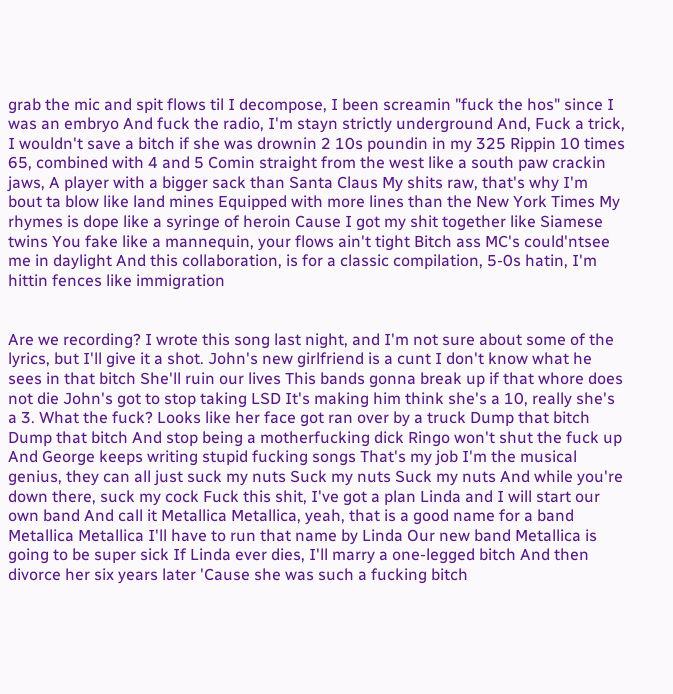grab the mic and spit flows til I decompose, I been screamin "fuck the hos" since I was an embryo And fuck the radio, I'm stayn strictly underground And, Fuck a trick, I wouldn't save a bitch if she was drownin 2 10s poundin in my 325 Rippin 10 times 65, combined with 4 and 5 Comin straight from the west like a south paw crackin jaws, A player with a bigger sack than Santa Claus My shits raw, that's why I'm bout ta blow like land mines Equipped with more lines than the New York Times My rhymes is dope like a syringe of heroin Cause I got my shit together like Siamese twins You fake like a mannequin, your flows ain't tight Bitch ass MC's could'ntsee me in daylight And this collaboration, is for a classic compilation, 5-0s hatin, I'm hittin fences like immigration


Are we recording? I wrote this song last night, and I'm not sure about some of the lyrics, but I'll give it a shot. John's new girlfriend is a cunt I don't know what he sees in that bitch She'll ruin our lives This bands gonna break up if that whore does not die John's got to stop taking LSD It's making him think she's a 10, really she's a 3. What the fuck? Looks like her face got ran over by a truck Dump that bitch Dump that bitch And stop being a motherfucking dick Ringo won't shut the fuck up And George keeps writing stupid fucking songs That's my job I'm the musical genius, they can all just suck my nuts Suck my nuts Suck my nuts And while you're down there, suck my cock Fuck this shit, I've got a plan Linda and I will start our own band And call it Metallica Metallica, yeah, that is a good name for a band Metallica Metallica I'll have to run that name by Linda Our new band Metallica is going to be super sick If Linda ever dies, I'll marry a one-legged bitch And then divorce her six years later 'Cause she was such a fucking bitch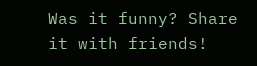Was it funny? Share it with friends!